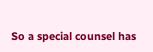So a special counsel has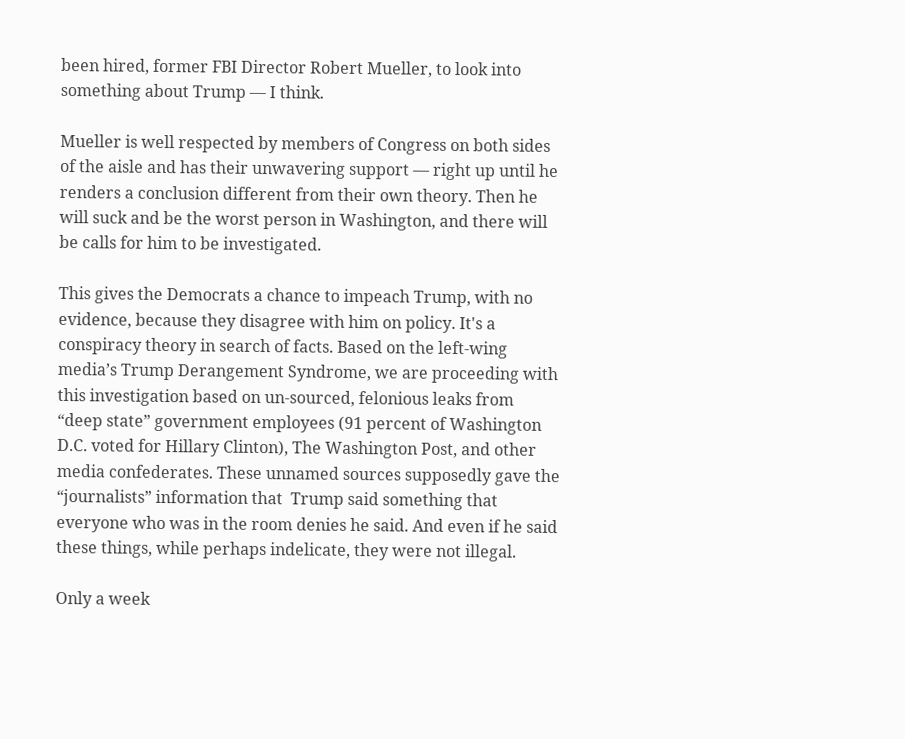been hired, former FBI Director Robert Mueller, to look into something about Trump — I think.

Mueller is well respected by members of Congress on both sides of the aisle and has their unwavering support — right up until he renders a conclusion different from their own theory. Then he will suck and be the worst person in Washington, and there will be calls for him to be investigated.

This gives the Democrats a chance to impeach Trump, with no evidence, because they disagree with him on policy. It's a conspiracy theory in search of facts. Based on the left-wing media’s Trump Derangement Syndrome, we are proceeding with this investigation based on un-sourced, felonious leaks from “deep state” government employees (91 percent of Washington D.C. voted for Hillary Clinton), The Washington Post, and other media confederates. These unnamed sources supposedly gave the “journalists” information that  Trump said something that everyone who was in the room denies he said. And even if he said these things, while perhaps indelicate, they were not illegal.

Only a week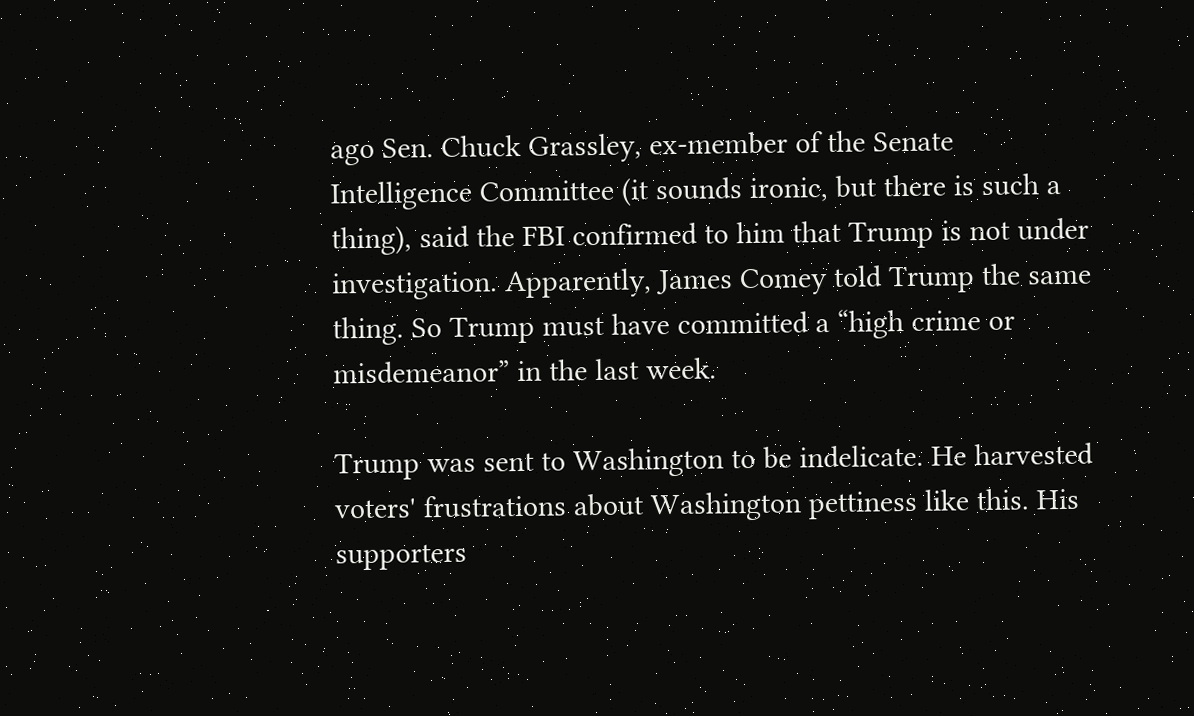ago Sen. Chuck Grassley, ex-member of the Senate Intelligence Committee (it sounds ironic, but there is such a thing), said the FBI confirmed to him that Trump is not under investigation. Apparently, James Comey told Trump the same thing. So Trump must have committed a “high crime or misdemeanor” in the last week.

Trump was sent to Washington to be indelicate. He harvested voters' frustrations about Washington pettiness like this. His supporters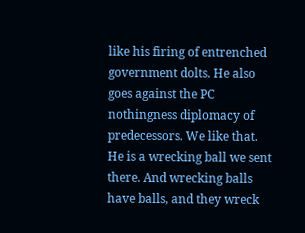like his firing of entrenched government dolts. He also goes against the PC nothingness diplomacy of predecessors. We like that. He is a wrecking ball we sent there. And wrecking balls have balls, and they wreck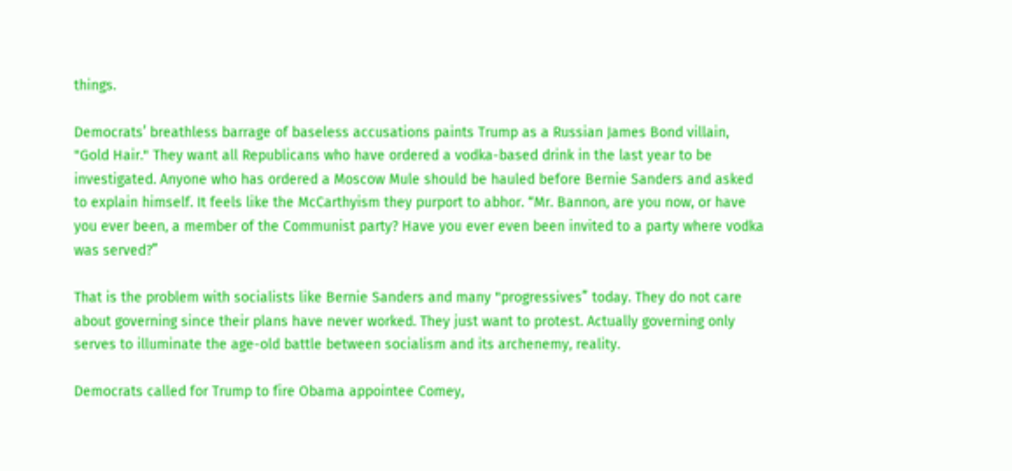things.

Democrats’ breathless barrage of baseless accusations paints Trump as a Russian James Bond villain, "Gold Hair." They want all Republicans who have ordered a vodka-based drink in the last year to be investigated. Anyone who has ordered a Moscow Mule should be hauled before Bernie Sanders and asked to explain himself. It feels like the McCarthyism they purport to abhor. “Mr. Bannon, are you now, or have you ever been, a member of the Communist party? Have you ever even been invited to a party where vodka was served?”

That is the problem with socialists like Bernie Sanders and many "progressives” today. They do not care about governing since their plans have never worked. They just want to protest. Actually governing only serves to illuminate the age-old battle between socialism and its archenemy, reality.

Democrats called for Trump to fire Obama appointee Comey,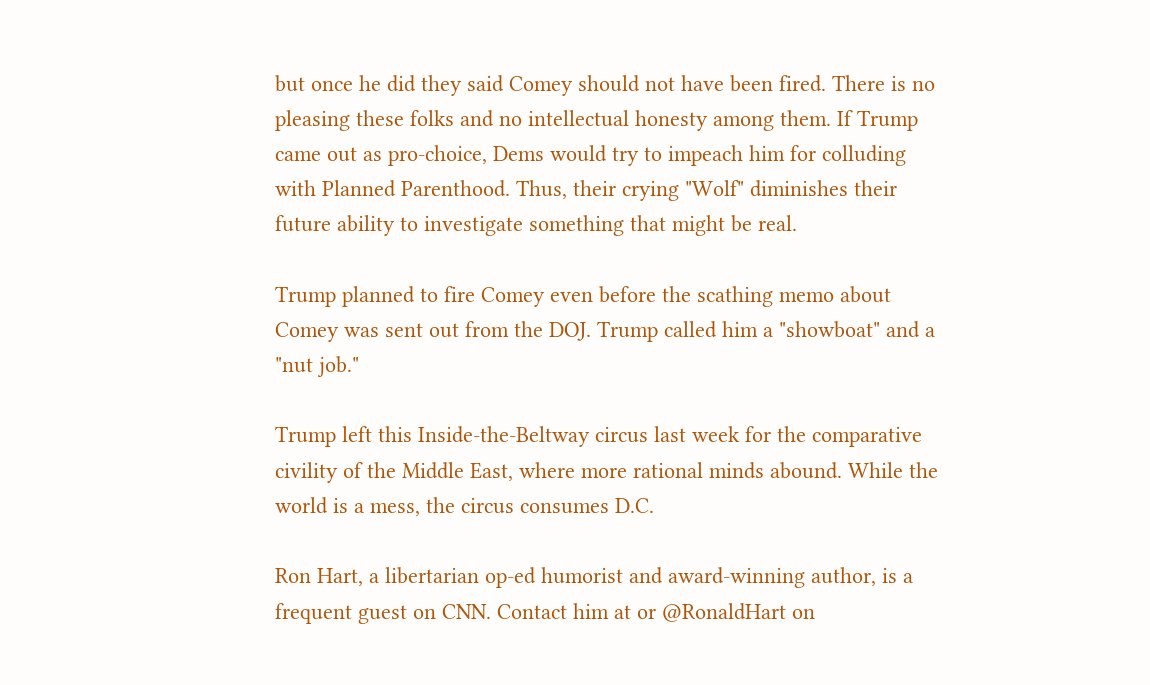but once he did they said Comey should not have been fired. There is no pleasing these folks and no intellectual honesty among them. If Trump came out as pro-choice, Dems would try to impeach him for colluding with Planned Parenthood. Thus, their crying "Wolf" diminishes their future ability to investigate something that might be real.

Trump planned to fire Comey even before the scathing memo about Comey was sent out from the DOJ. Trump called him a "showboat" and a "nut job."

Trump left this Inside-the-Beltway circus last week for the comparative civility of the Middle East, where more rational minds abound. While the world is a mess, the circus consumes D.C.

Ron Hart, a libertarian op-ed humorist and award-winning author, is a frequent guest on CNN. Contact him at or @RonaldHart on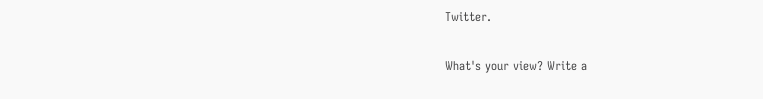Twitter.

What's your view? Write a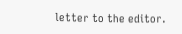letter to the editor.